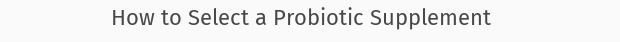How to Select a Probiotic Supplement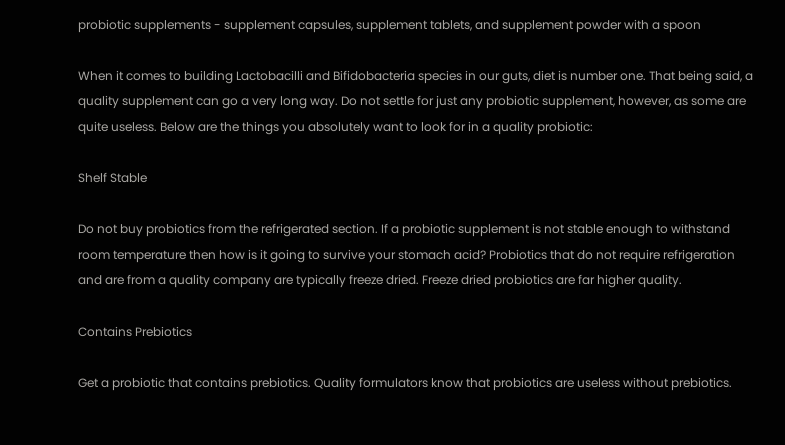probiotic supplements - supplement capsules, supplement tablets, and supplement powder with a spoon

When it comes to building Lactobacilli and Bifidobacteria species in our guts, diet is number one. That being said, a quality supplement can go a very long way. Do not settle for just any probiotic supplement, however, as some are quite useless. Below are the things you absolutely want to look for in a quality probiotic:

Shelf Stable

Do not buy probiotics from the refrigerated section. If a probiotic supplement is not stable enough to withstand room temperature then how is it going to survive your stomach acid? Probiotics that do not require refrigeration and are from a quality company are typically freeze dried. Freeze dried probiotics are far higher quality.

Contains Prebiotics

Get a probiotic that contains prebiotics. Quality formulators know that probiotics are useless without prebiotics.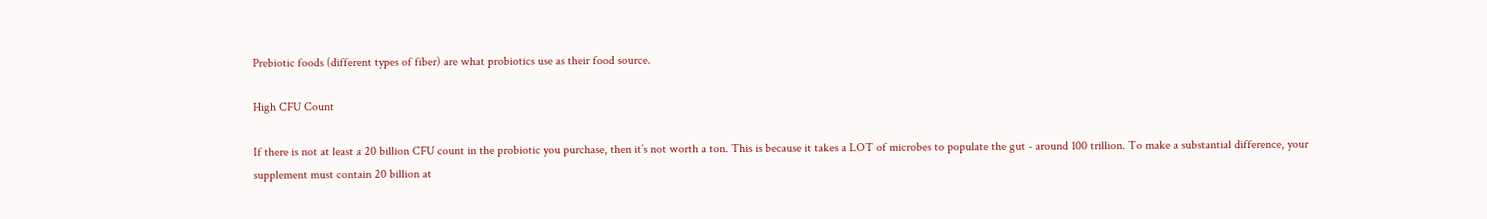Prebiotic foods (different types of fiber) are what probiotics use as their food source.

High CFU Count

If there is not at least a 20 billion CFU count in the probiotic you purchase, then it’s not worth a ton. This is because it takes a LOT of microbes to populate the gut - around 100 trillion. To make a substantial difference, your supplement must contain 20 billion at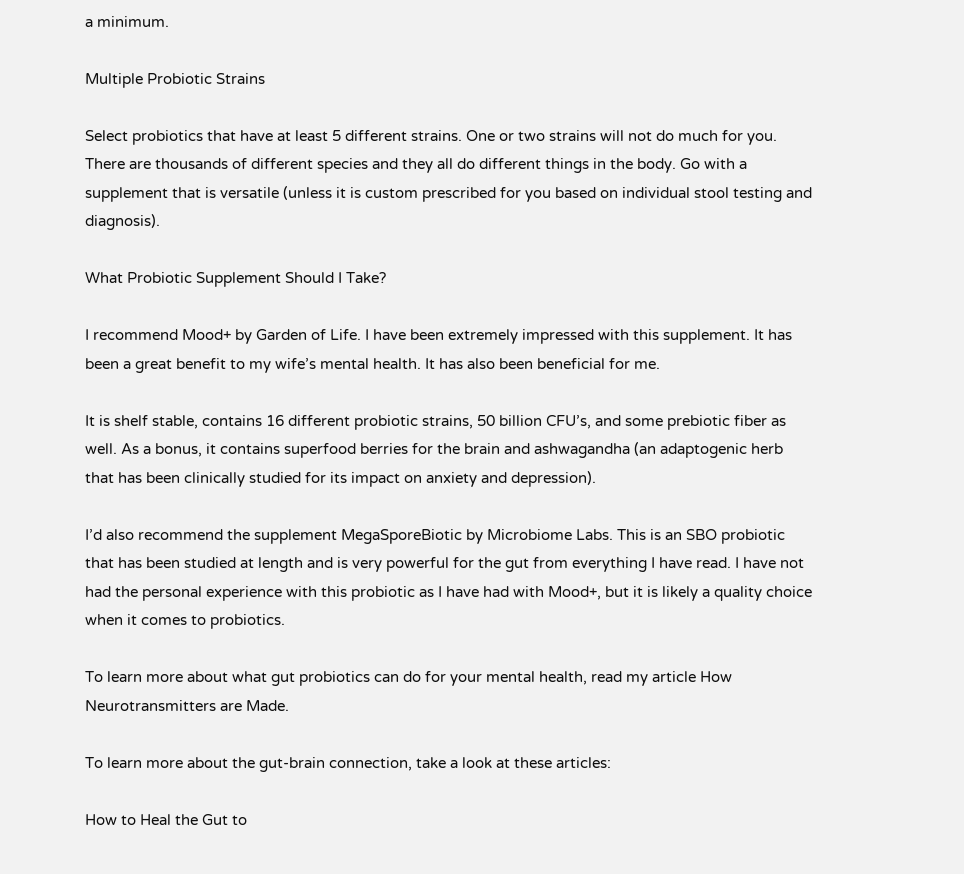a minimum.

Multiple Probiotic Strains

Select probiotics that have at least 5 different strains. One or two strains will not do much for you. There are thousands of different species and they all do different things in the body. Go with a supplement that is versatile (unless it is custom prescribed for you based on individual stool testing and diagnosis).

What Probiotic Supplement Should I Take?

I recommend Mood+ by Garden of Life. I have been extremely impressed with this supplement. It has been a great benefit to my wife’s mental health. It has also been beneficial for me.

It is shelf stable, contains 16 different probiotic strains, 50 billion CFU’s, and some prebiotic fiber as well. As a bonus, it contains superfood berries for the brain and ashwagandha (an adaptogenic herb that has been clinically studied for its impact on anxiety and depression).

I’d also recommend the supplement MegaSporeBiotic by Microbiome Labs. This is an SBO probiotic that has been studied at length and is very powerful for the gut from everything I have read. I have not had the personal experience with this probiotic as I have had with Mood+, but it is likely a quality choice when it comes to probiotics.

To learn more about what gut probiotics can do for your mental health, read my article How Neurotransmitters are Made.

To learn more about the gut-brain connection, take a look at these articles:

How to Heal the Gut to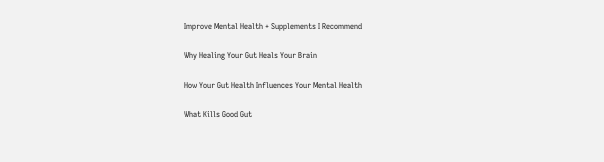Improve Mental Health + Supplements I Recommend

Why Healing Your Gut Heals Your Brain

How Your Gut Health Influences Your Mental Health

What Kills Good Gut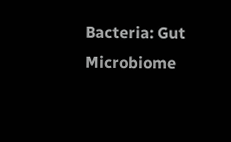Bacteria: Gut Microbiome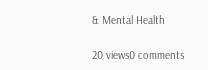& Mental Health

20 views0 comments